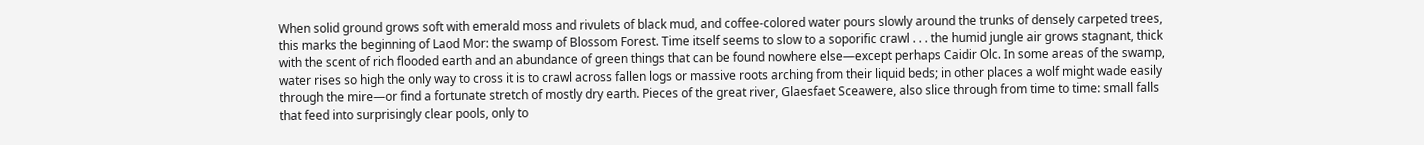When solid ground grows soft with emerald moss and rivulets of black mud, and coffee-colored water pours slowly around the trunks of densely carpeted trees, this marks the beginning of Laod Mor: the swamp of Blossom Forest. Time itself seems to slow to a soporific crawl . . . the humid jungle air grows stagnant, thick with the scent of rich flooded earth and an abundance of green things that can be found nowhere else—except perhaps Caidir Olc. In some areas of the swamp, water rises so high the only way to cross it is to crawl across fallen logs or massive roots arching from their liquid beds; in other places a wolf might wade easily through the mire—or find a fortunate stretch of mostly dry earth. Pieces of the great river, Glaesfaet Sceawere, also slice through from time to time: small falls that feed into surprisingly clear pools, only to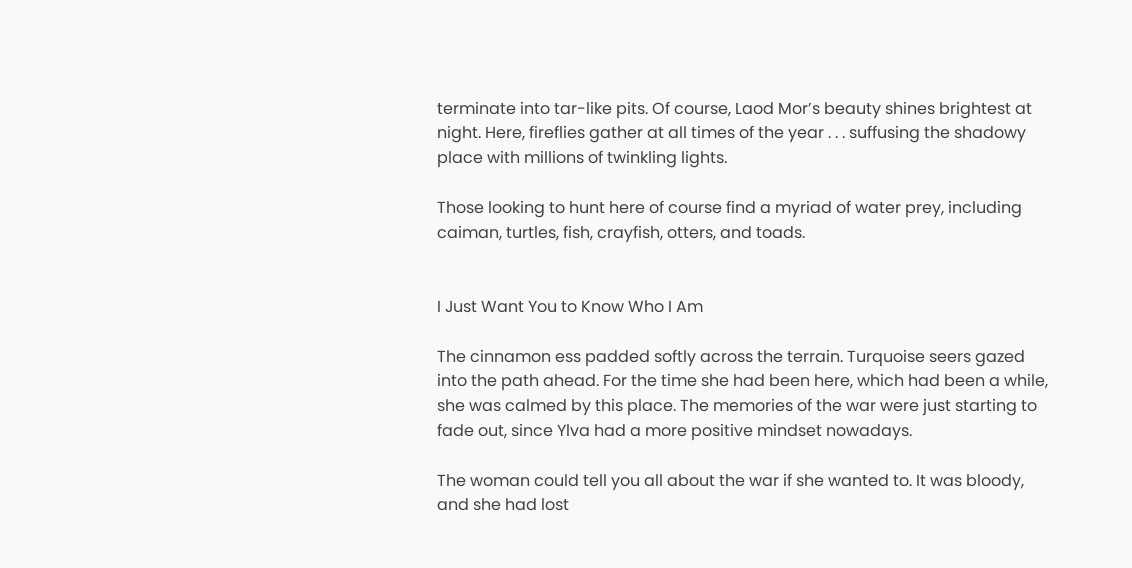terminate into tar-like pits. Of course, Laod Mor’s beauty shines brightest at night. Here, fireflies gather at all times of the year . . . suffusing the shadowy place with millions of twinkling lights.

Those looking to hunt here of course find a myriad of water prey, including caiman, turtles, fish, crayfish, otters, and toads.


I Just Want You to Know Who I Am

The cinnamon ess padded softly across the terrain. Turquoise seers gazed into the path ahead. For the time she had been here, which had been a while, she was calmed by this place. The memories of the war were just starting to fade out, since Ylva had a more positive mindset nowadays.

The woman could tell you all about the war if she wanted to. It was bloody, and she had lost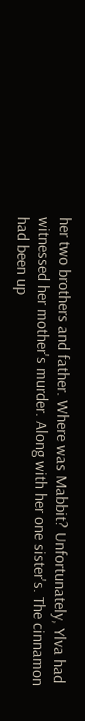her two brothers and father. Where was Mabbit? Unfortunately, Ylva had witnessed her mother's murder. Along with her one sister's. The cinnamon had been up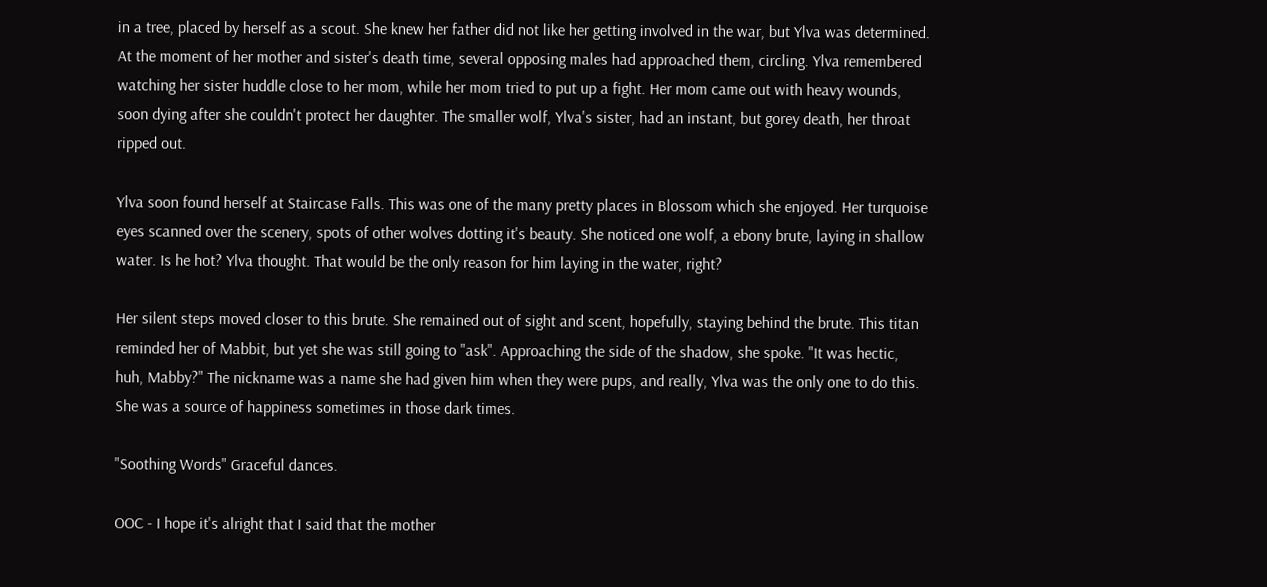in a tree, placed by herself as a scout. She knew her father did not like her getting involved in the war, but Ylva was determined. At the moment of her mother and sister's death time, several opposing males had approached them, circling. Ylva remembered watching her sister huddle close to her mom, while her mom tried to put up a fight. Her mom came out with heavy wounds, soon dying after she couldn't protect her daughter. The smaller wolf, Ylva's sister, had an instant, but gorey death, her throat ripped out.

Ylva soon found herself at Staircase Falls. This was one of the many pretty places in Blossom which she enjoyed. Her turquoise eyes scanned over the scenery, spots of other wolves dotting it's beauty. She noticed one wolf, a ebony brute, laying in shallow water. Is he hot? Ylva thought. That would be the only reason for him laying in the water, right?

Her silent steps moved closer to this brute. She remained out of sight and scent, hopefully, staying behind the brute. This titan reminded her of Mabbit, but yet she was still going to "ask". Approaching the side of the shadow, she spoke. "It was hectic, huh, Mabby?" The nickname was a name she had given him when they were pups, and really, Ylva was the only one to do this. She was a source of happiness sometimes in those dark times.

"Soothing Words" Graceful dances.

OOC - I hope it's alright that I said that the mother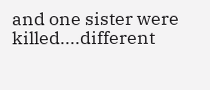and one sister were killed....different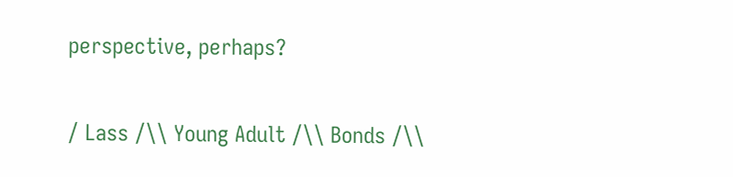perspective, perhaps?

/ Lass /\\ Young Adult /\\ Bonds /\\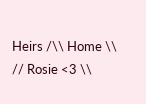Heirs /\\ Home \\
// Rosie <3 \\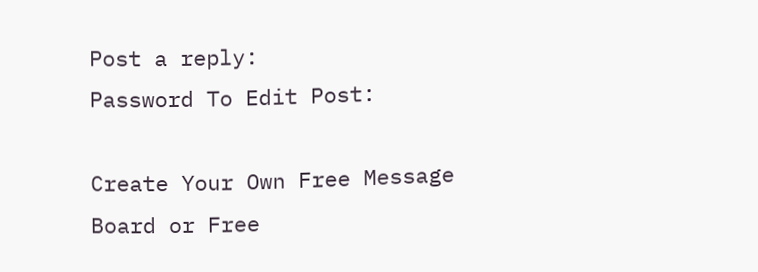Post a reply:
Password To Edit Post:

Create Your Own Free Message Board or Free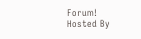Forum!
Hosted By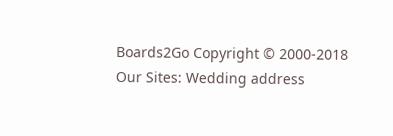Boards2Go Copyright © 2000-2018
Our Sites: Wedding address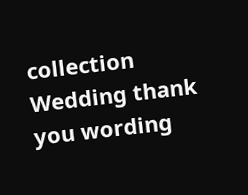collection  Wedding thank you wording